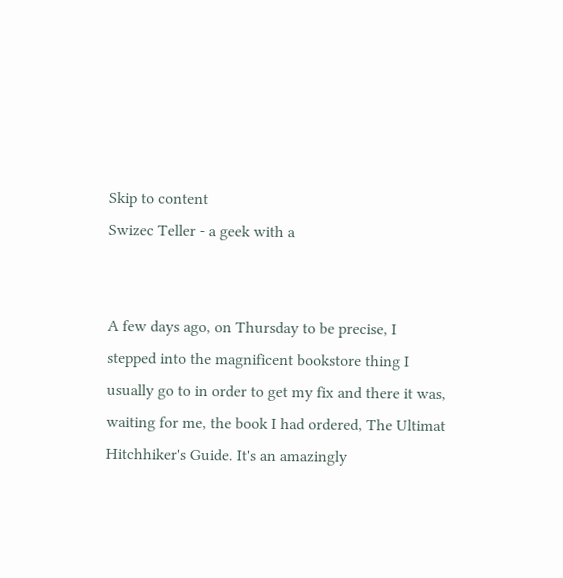Skip to content
Swizec Teller - a geek with a


A few days ago, on Thursday to be precise, I stepped into the magnificent bookstore thing I usually go to in order to get my fix and there it was, waiting for me, the book I had ordered, The Ultimat Hitchhiker's Guide. It's an amazingly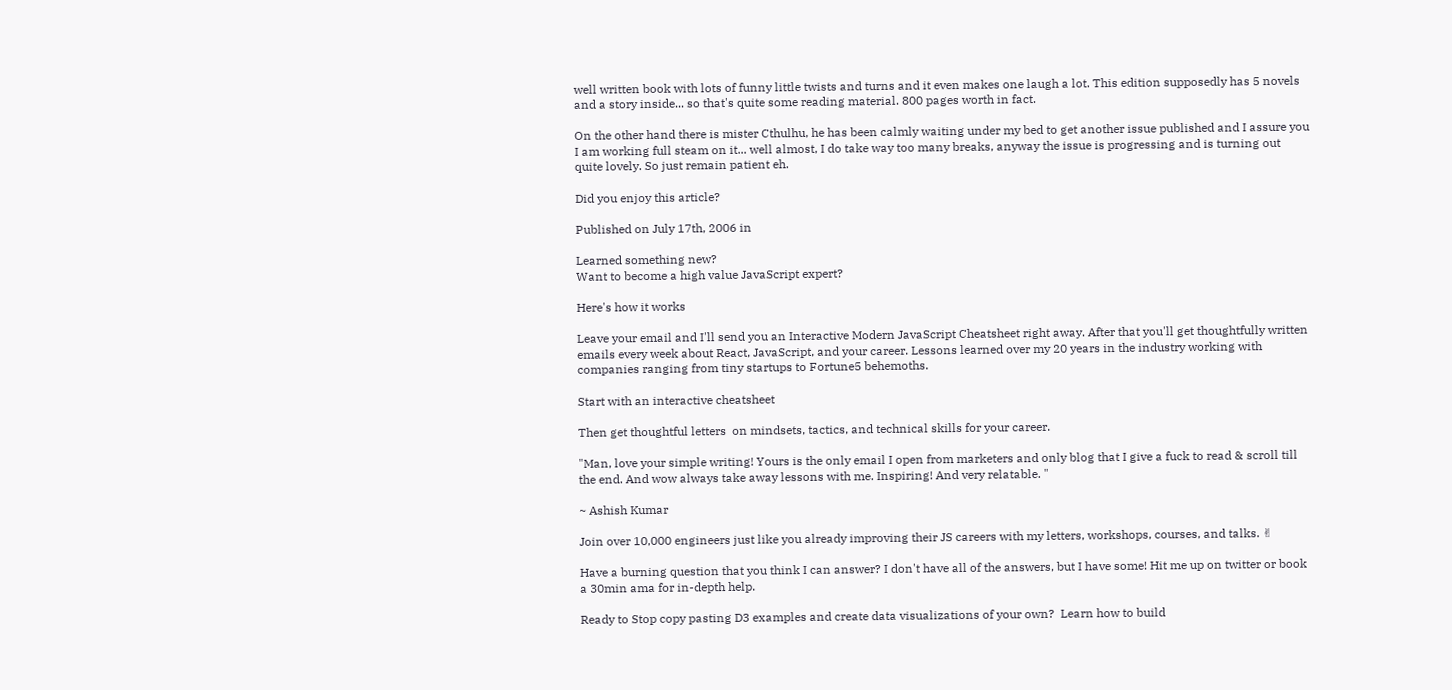well written book with lots of funny little twists and turns and it even makes one laugh a lot. This edition supposedly has 5 novels and a story inside... so that's quite some reading material. 800 pages worth in fact.

On the other hand there is mister Cthulhu, he has been calmly waiting under my bed to get another issue published and I assure you I am working full steam on it... well almost, I do take way too many breaks, anyway the issue is progressing and is turning out quite lovely. So just remain patient eh.

Did you enjoy this article?

Published on July 17th, 2006 in

Learned something new?
Want to become a high value JavaScript expert?

Here's how it works

Leave your email and I'll send you an Interactive Modern JavaScript Cheatsheet right away. After that you'll get thoughtfully written emails every week about React, JavaScript, and your career. Lessons learned over my 20 years in the industry working with companies ranging from tiny startups to Fortune5 behemoths.

Start with an interactive cheatsheet

Then get thoughtful letters  on mindsets, tactics, and technical skills for your career.

"Man, love your simple writing! Yours is the only email I open from marketers and only blog that I give a fuck to read & scroll till the end. And wow always take away lessons with me. Inspiring! And very relatable. "

~ Ashish Kumar

Join over 10,000 engineers just like you already improving their JS careers with my letters, workshops, courses, and talks. ✌

Have a burning question that you think I can answer? I don't have all of the answers, but I have some! Hit me up on twitter or book a 30min ama for in-depth help.

Ready to Stop copy pasting D3 examples and create data visualizations of your own?  Learn how to build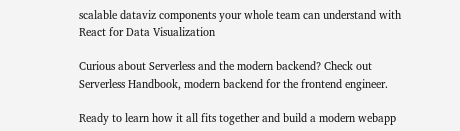scalable dataviz components your whole team can understand with React for Data Visualization

Curious about Serverless and the modern backend? Check out Serverless Handbook, modern backend for the frontend engineer.

Ready to learn how it all fits together and build a modern webapp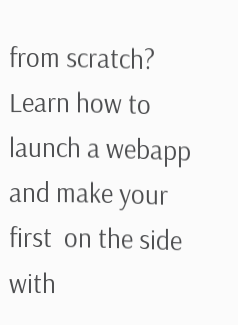from scratch? Learn how to launch a webapp and make your first  on the side with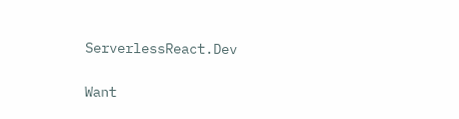ServerlessReact.Dev

Want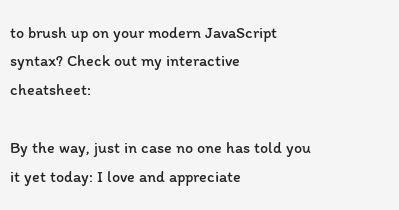to brush up on your modern JavaScript syntax? Check out my interactive cheatsheet:

By the way, just in case no one has told you it yet today: I love and appreciate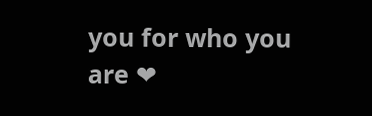you for who you are ❤